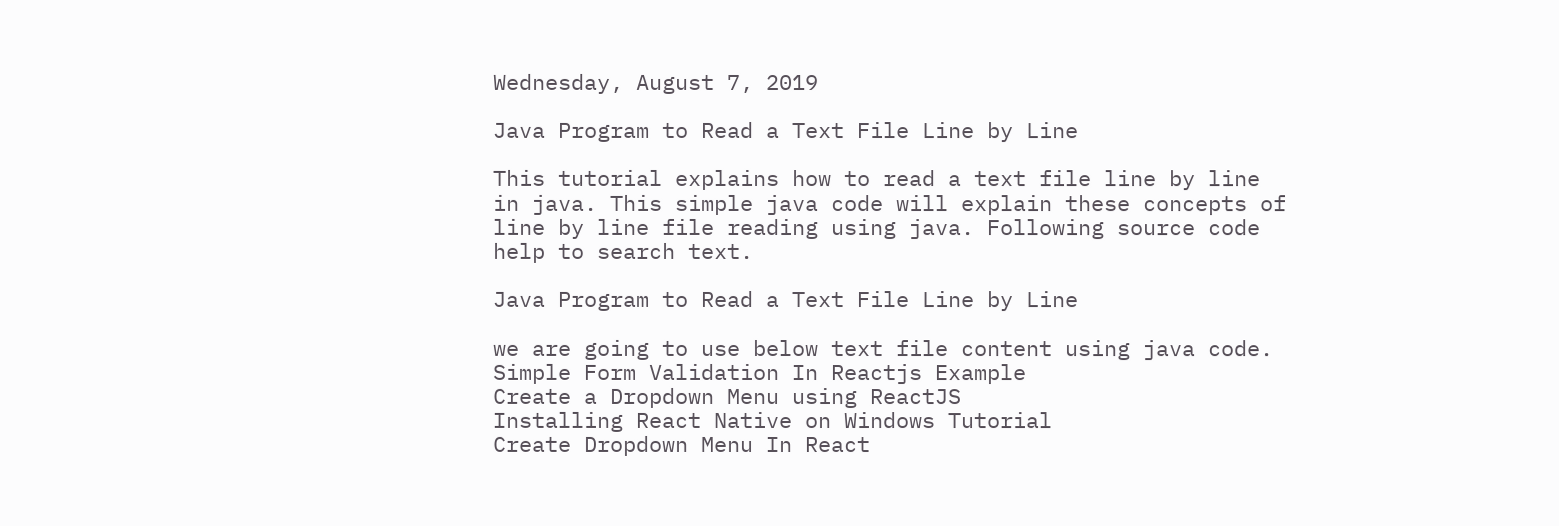Wednesday, August 7, 2019

Java Program to Read a Text File Line by Line

This tutorial explains how to read a text file line by line in java. This simple java code will explain these concepts of line by line file reading using java. Following source code help to search text.

Java Program to Read a Text File Line by Line

we are going to use below text file content using java code.
Simple Form Validation In Reactjs Example
Create a Dropdown Menu using ReactJS
Installing React Native on Windows Tutorial
Create Dropdown Menu In React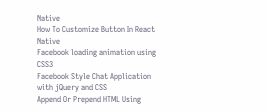Native
How To Customize Button In React Native
Facebook loading animation using CSS3
Facebook Style Chat Application with jQuery and CSS
Append Or Prepend HTML Using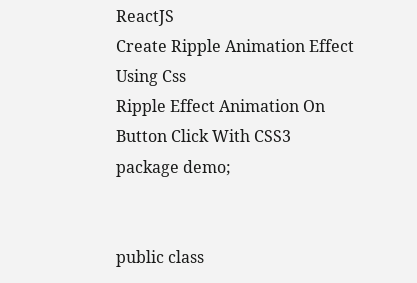ReactJS
Create Ripple Animation Effect Using Css
Ripple Effect Animation On Button Click With CSS3
package demo;


public class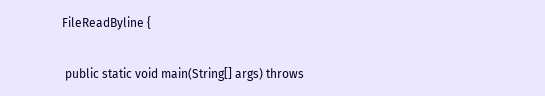FileReadByline {

 public static void main(String[] args) throws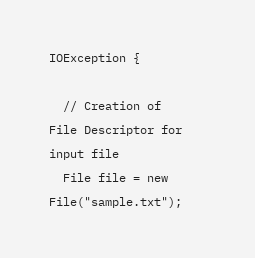IOException {

  // Creation of File Descriptor for input file
  File file = new File("sample.txt");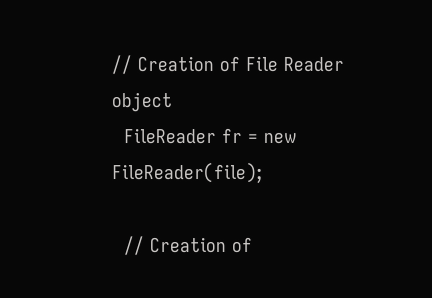// Creation of File Reader object
  FileReader fr = new FileReader(file);

  // Creation of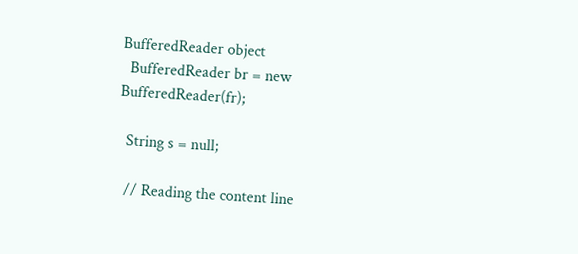BufferedReader object
  BufferedReader br = new BufferedReader(fr);

  String s = null;

  // Reading the content line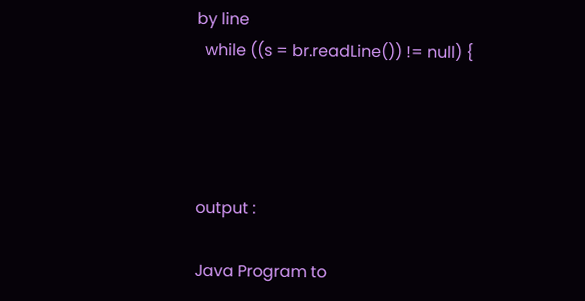by line
  while ((s = br.readLine()) != null) {




output :

Java Program to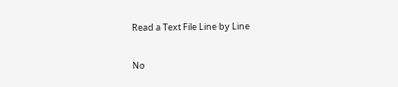Read a Text File Line by Line

No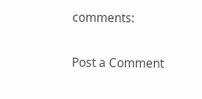comments:

Post a Comment